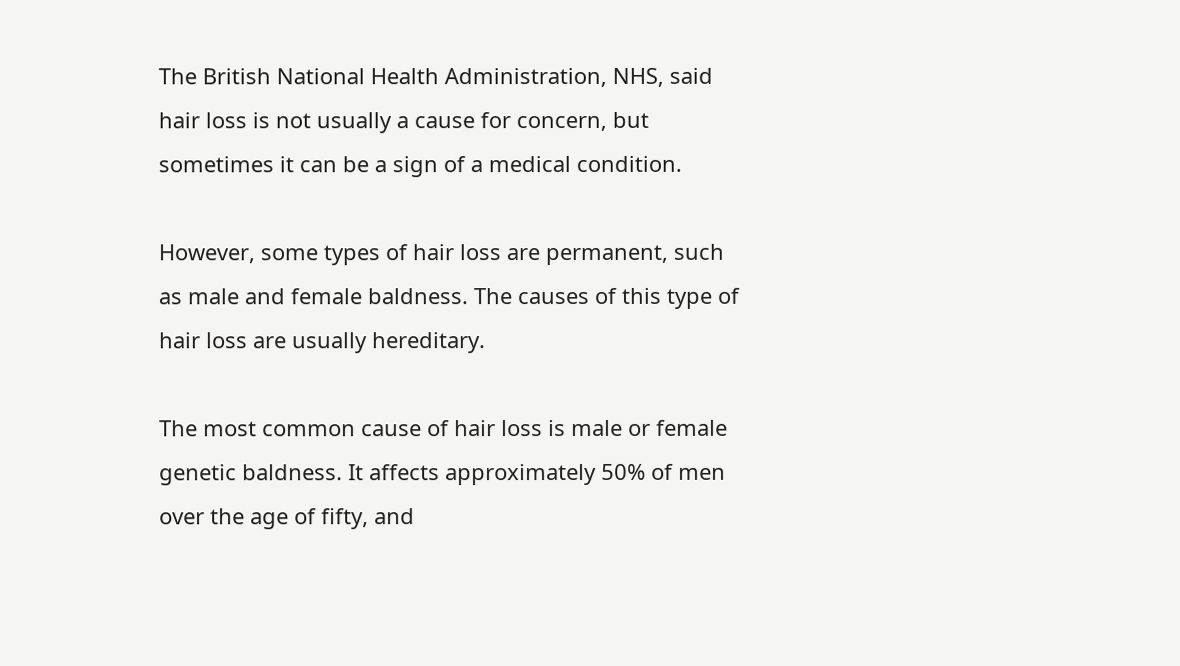The British National Health Administration, NHS, said hair loss is not usually a cause for concern, but sometimes it can be a sign of a medical condition.

However, some types of hair loss are permanent, such as male and female baldness. The causes of this type of hair loss are usually hereditary.

The most common cause of hair loss is male or female genetic baldness. It affects approximately 50% of men over the age of fifty, and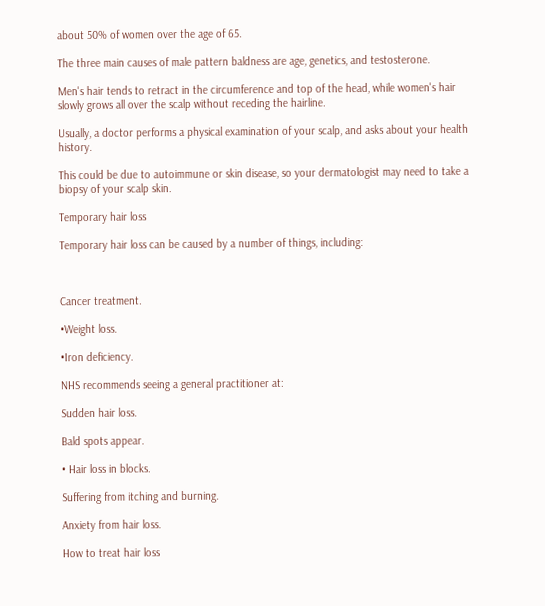about 50% of women over the age of 65.

The three main causes of male pattern baldness are age, genetics, and testosterone.

Men's hair tends to retract in the circumference and top of the head, while women's hair slowly grows all over the scalp without receding the hairline.

Usually, a doctor performs a physical examination of your scalp, and asks about your health history.

This could be due to autoimmune or skin disease, so your dermatologist may need to take a biopsy of your scalp skin.

Temporary hair loss

Temporary hair loss can be caused by a number of things, including:



Cancer treatment.

•Weight loss.

•Iron deficiency.

NHS recommends seeing a general practitioner at:

Sudden hair loss.

Bald spots appear.

• Hair loss in blocks.

Suffering from itching and burning.

Anxiety from hair loss.

How to treat hair loss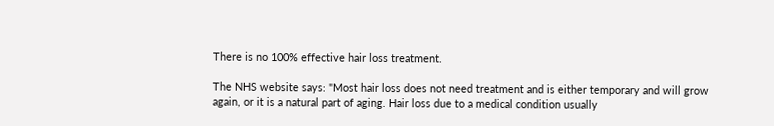There is no 100% effective hair loss treatment.

The NHS website says: "Most hair loss does not need treatment and is either temporary and will grow again, or it is a natural part of aging. Hair loss due to a medical condition usually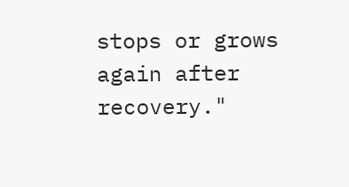stops or grows again after recovery."